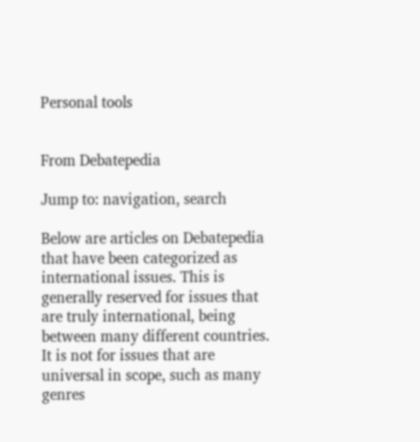Personal tools


From Debatepedia

Jump to: navigation, search

Below are articles on Debatepedia that have been categorized as international issues. This is generally reserved for issues that are truly international, being between many different countries. It is not for issues that are universal in scope, such as many genres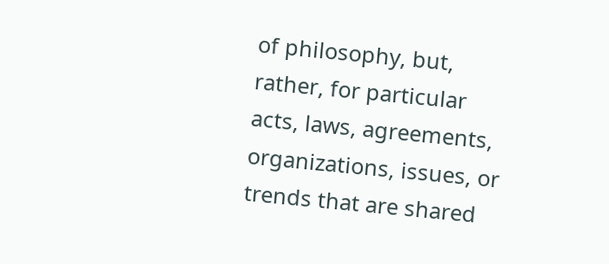of philosophy, but, rather, for particular acts, laws, agreements, organizations, issues, or trends that are shared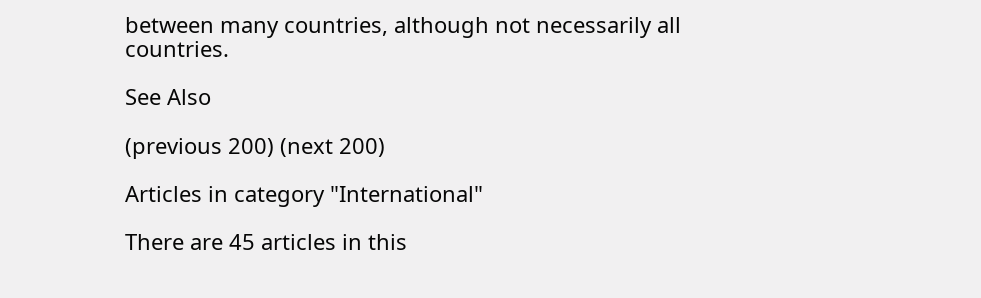between many countries, although not necessarily all countries.

See Also

(previous 200) (next 200)

Articles in category "International"

There are 45 articles in this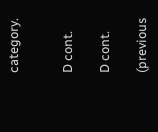category.


D cont.

D cont.

(previous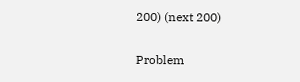200) (next 200)

Problem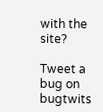with the site?

Tweet a bug on bugtwits